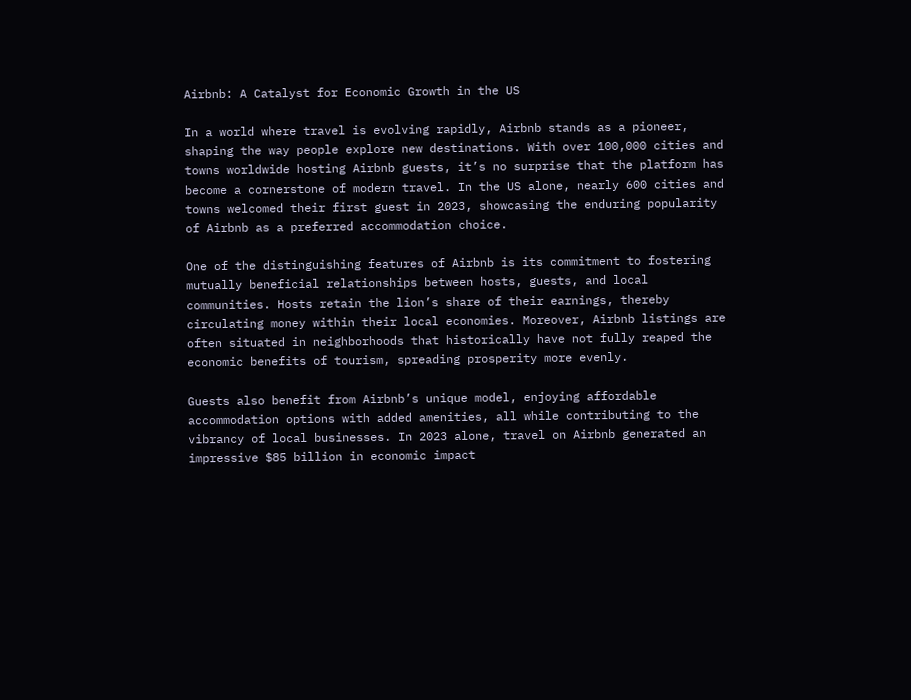Airbnb: A Catalyst for Economic Growth in the US

In a world where travel is evolving rapidly, Airbnb stands as a pioneer, shaping the way people explore new destinations. With over 100,000 cities and towns worldwide hosting Airbnb guests, it’s no surprise that the platform has become a cornerstone of modern travel. In the US alone, nearly 600 cities and towns welcomed their first guest in 2023, showcasing the enduring popularity of Airbnb as a preferred accommodation choice.

One of the distinguishing features of Airbnb is its commitment to fostering mutually beneficial relationships between hosts, guests, and local communities. Hosts retain the lion’s share of their earnings, thereby circulating money within their local economies. Moreover, Airbnb listings are often situated in neighborhoods that historically have not fully reaped the economic benefits of tourism, spreading prosperity more evenly.

Guests also benefit from Airbnb’s unique model, enjoying affordable accommodation options with added amenities, all while contributing to the vibrancy of local businesses. In 2023 alone, travel on Airbnb generated an impressive $85 billion in economic impact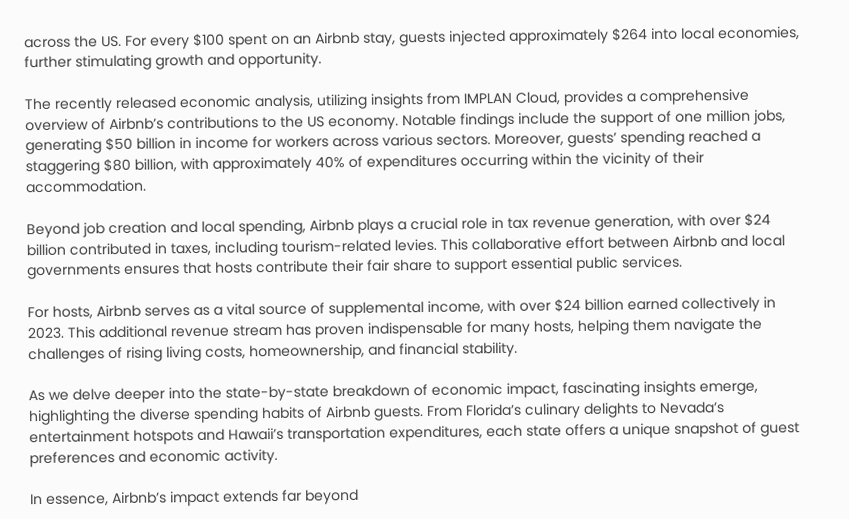across the US. For every $100 spent on an Airbnb stay, guests injected approximately $264 into local economies, further stimulating growth and opportunity.

The recently released economic analysis, utilizing insights from IMPLAN Cloud, provides a comprehensive overview of Airbnb’s contributions to the US economy. Notable findings include the support of one million jobs, generating $50 billion in income for workers across various sectors. Moreover, guests’ spending reached a staggering $80 billion, with approximately 40% of expenditures occurring within the vicinity of their accommodation.

Beyond job creation and local spending, Airbnb plays a crucial role in tax revenue generation, with over $24 billion contributed in taxes, including tourism-related levies. This collaborative effort between Airbnb and local governments ensures that hosts contribute their fair share to support essential public services.

For hosts, Airbnb serves as a vital source of supplemental income, with over $24 billion earned collectively in 2023. This additional revenue stream has proven indispensable for many hosts, helping them navigate the challenges of rising living costs, homeownership, and financial stability.

As we delve deeper into the state-by-state breakdown of economic impact, fascinating insights emerge, highlighting the diverse spending habits of Airbnb guests. From Florida’s culinary delights to Nevada’s entertainment hotspots and Hawaii’s transportation expenditures, each state offers a unique snapshot of guest preferences and economic activity.

In essence, Airbnb’s impact extends far beyond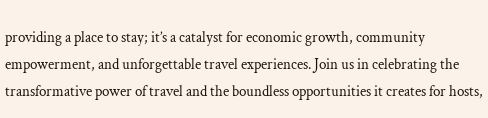providing a place to stay; it’s a catalyst for economic growth, community empowerment, and unforgettable travel experiences. Join us in celebrating the transformative power of travel and the boundless opportunities it creates for hosts,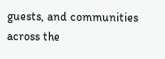guests, and communities across the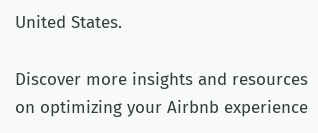United States.

Discover more insights and resources on optimizing your Airbnb experience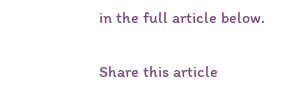in the full article below.

Share this article